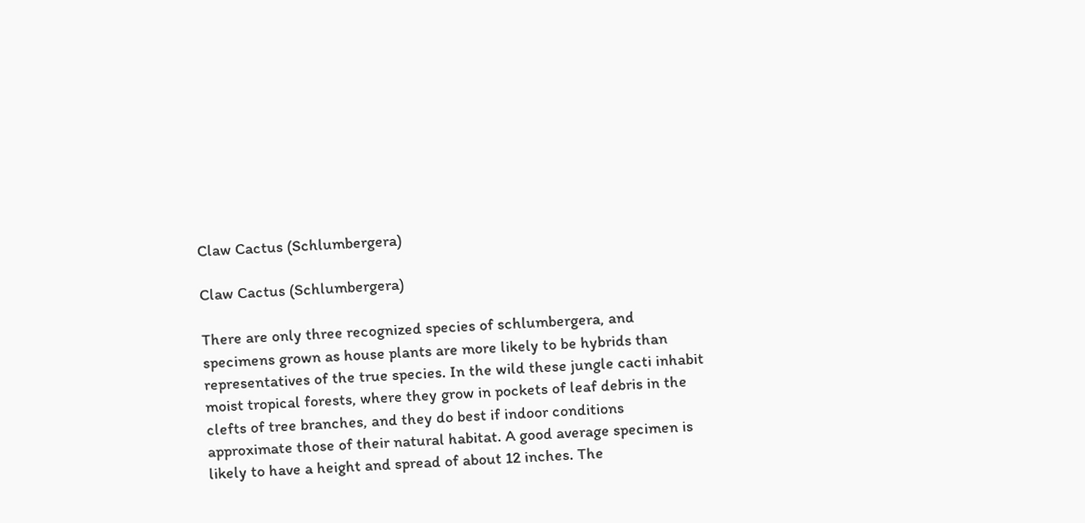Claw Cactus (Schlumbergera)

Claw Cactus (Schlumbergera)

There are only three recognized species of schlumbergera, and specimens grown as house plants are more likely to be hybrids than representatives of the true species. In the wild these jungle cacti inhabit moist tropical forests, where they grow in pockets of leaf debris in the clefts of tree branches, and they do best if indoor conditions approximate those of their natural habitat. A good average specimen is likely to have a height and spread of about 12 inches. The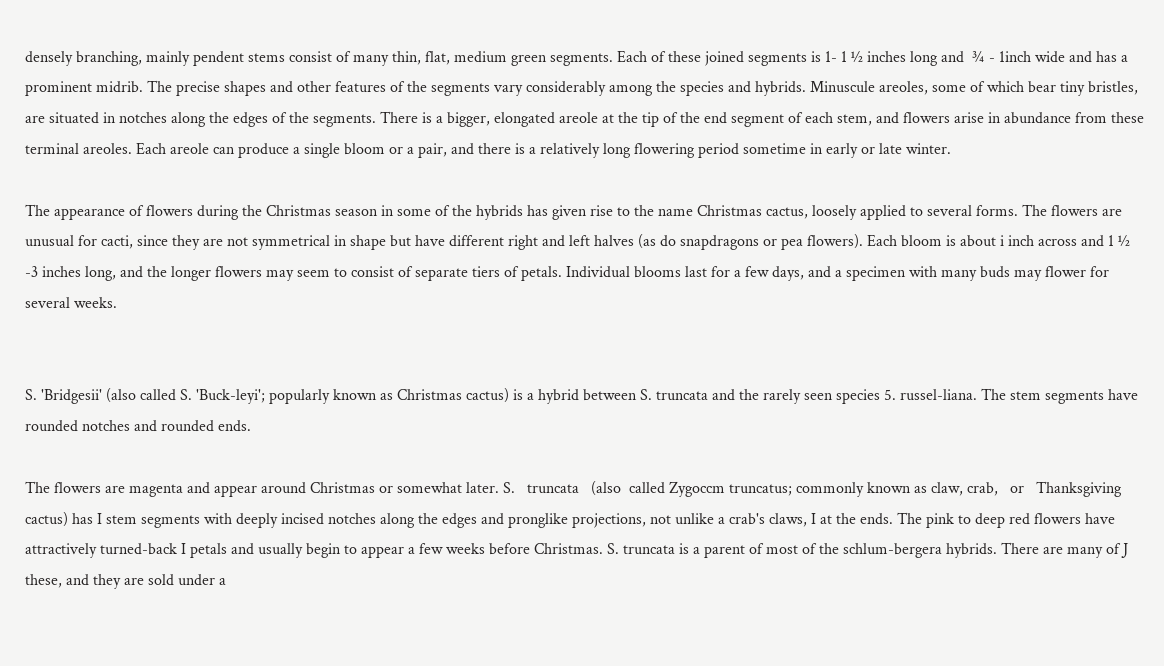densely branching, mainly pendent stems consist of many thin, flat, medium green segments. Each of these joined segments is 1- 1 ½ inches long and  ¾ - 1inch wide and has a prominent midrib. The precise shapes and other features of the segments vary considerably among the species and hybrids. Minuscule areoles, some of which bear tiny bristles, are situated in notches along the edges of the segments. There is a bigger, elongated areole at the tip of the end segment of each stem, and flowers arise in abundance from these terminal areoles. Each areole can produce a single bloom or a pair, and there is a relatively long flowering period sometime in early or late winter.

The appearance of flowers during the Christmas season in some of the hybrids has given rise to the name Christmas cactus, loosely applied to several forms. The flowers are unusual for cacti, since they are not symmetrical in shape but have different right and left halves (as do snapdragons or pea flowers). Each bloom is about i inch across and 1 ½  -3 inches long, and the longer flowers may seem to consist of separate tiers of petals. Individual blooms last for a few days, and a specimen with many buds may flower for several weeks.


S. 'Bridgesii' (also called S. 'Buck-leyi'; popularly known as Christmas cactus) is a hybrid between S. truncata and the rarely seen species 5. russel-liana. The stem segments have rounded notches and rounded ends.

The flowers are magenta and appear around Christmas or somewhat later. S.   truncata   (also  called Zygoccm truncatus; commonly known as claw, crab,   or   Thanksgiving cactus) has I stem segments with deeply incised notches along the edges and pronglike projections, not unlike a crab's claws, I at the ends. The pink to deep red flowers have attractively turned-back I petals and usually begin to appear a few weeks before Christmas. S. truncata is a parent of most of the schlum-bergera hybrids. There are many of J these, and they are sold under a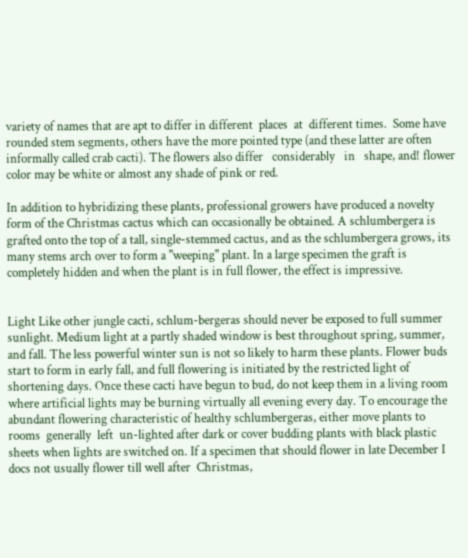variety of names that are apt to differ in different  places  at  different times.  Some have rounded stem segments, others have the more pointed type (and these latter are often informally called crab cacti). The flowers also differ   considerably   in   shape, and! flower color may be white or almost any shade of pink or red.

In addition to hybridizing these plants, professional growers have produced a novelty form of the Christmas cactus which can occasionally be obtained. A schlumbergera is grafted onto the top of a tall, single-stemmed cactus, and as the schlumbergera grows, its many stems arch over to form a "weeping" plant. In a large specimen the graft is completely hidden and when the plant is in full flower, the effect is impressive.


Light Like other jungle cacti, schlum-bergeras should never be exposed to full summer sunlight. Medium light at a partly shaded window is best throughout spring, summer, and fall. The less powerful winter sun is not so likely to harm these plants. Flower buds start to form in early fall, and full flowering is initiated by the restricted light of shortening days. Once these cacti have begun to bud, do not keep them in a living room where artificial lights may be burning virtually all evening every day. To encourage the abundant flowering characteristic of healthy schlumbergeras, either move plants to rooms  generally  left  un-lighted after dark or cover budding plants with black plastic sheets when lights are switched on. If a specimen that should flower in late December I  docs not usually flower till well after  Christmas,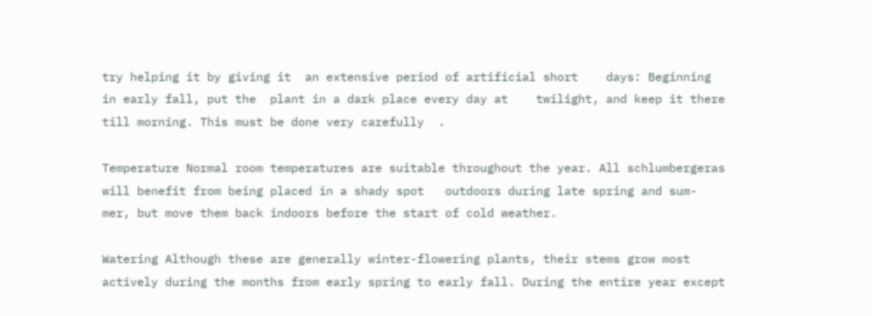try helping it by giving it  an extensive period of artificial short    days: Beginning in early fall, put the  plant in a dark place every day at    twilight, and keep it there till morning. This must be done very carefully  .

Temperature Normal room temperatures are suitable throughout the year. All schlumbergeras will benefit from being placed in a shady spot   outdoors during late spring and sum- mer, but move them back indoors before the start of cold weather.

Watering Although these are generally winter-flowering plants, their stems grow most actively during the months from early spring to early fall. During the entire year except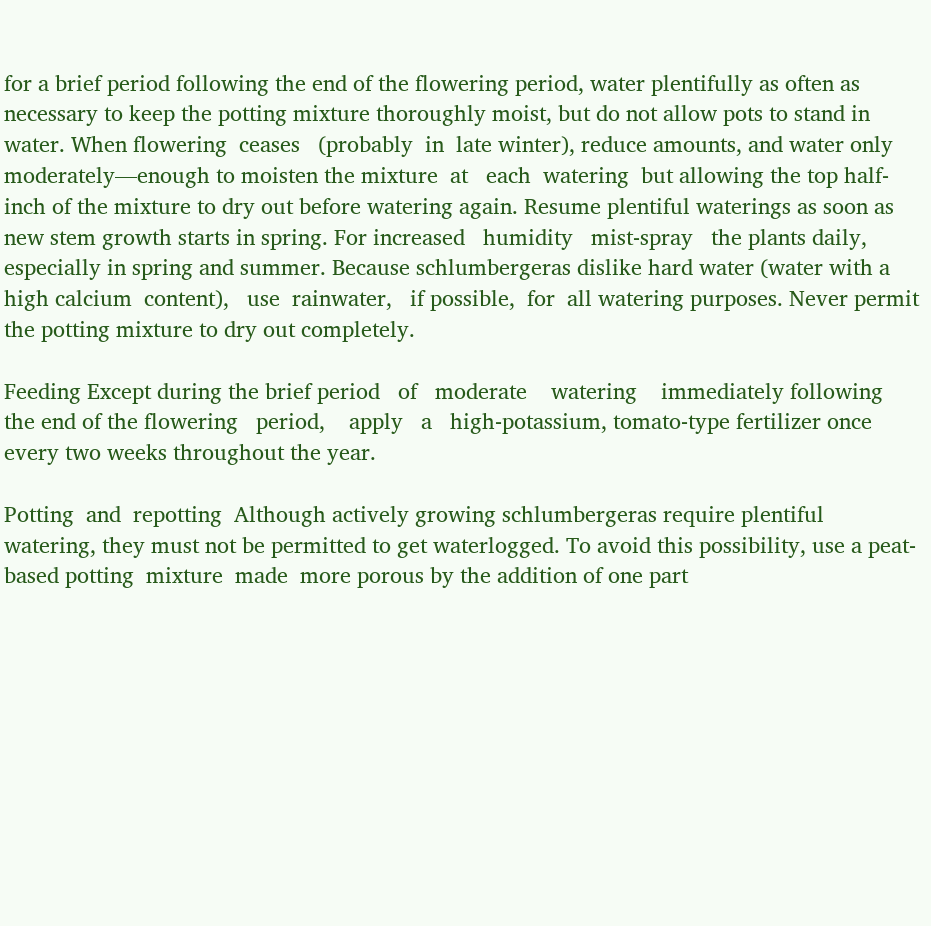for a brief period following the end of the flowering period, water plentifully as often as necessary to keep the potting mixture thoroughly moist, but do not allow pots to stand in water. When flowering  ceases   (probably  in  late winter), reduce amounts, and water only moderately—enough to moisten the mixture  at   each  watering  but allowing the top half-inch of the mixture to dry out before watering again. Resume plentiful waterings as soon as new stem growth starts in spring. For increased   humidity   mist-spray   the plants daily, especially in spring and summer. Because schlumbergeras dislike hard water (water with a high calcium  content),   use  rainwater,   if possible,  for  all watering purposes. Never permit the potting mixture to dry out completely.

Feeding Except during the brief period   of   moderate    watering    immediately following the end of the flowering   period,    apply   a   high-potassium, tomato-type fertilizer once every two weeks throughout the year.

Potting  and  repotting  Although actively growing schlumbergeras require plentiful watering, they must not be permitted to get waterlogged. To avoid this possibility, use a peat-based potting  mixture  made  more porous by the addition of one part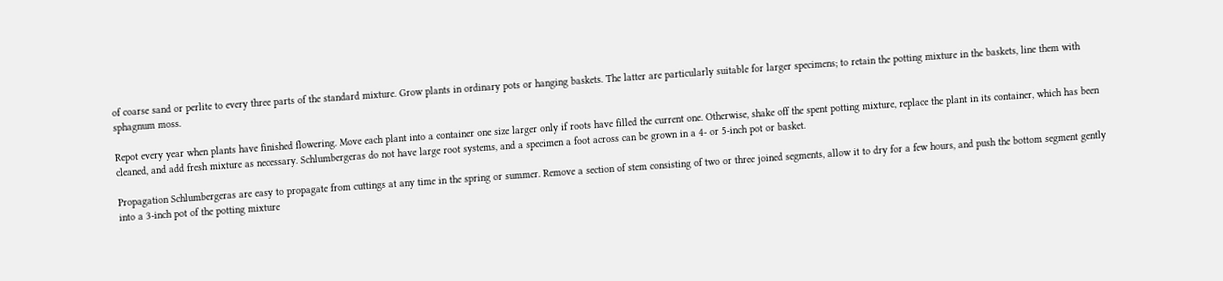of coarse sand or perlite to every three parts of the standard mixture. Grow plants in ordinary pots or hanging baskets. The latter are particularly suitable for larger specimens; to retain the potting mixture in the baskets, line them with sphagnum moss.

Repot every year when plants have finished flowering. Move each plant into a container one size larger only if roots have filled the current one. Otherwise, shake off the spent potting mixture, replace the plant in its container, which has been cleaned, and add fresh mixture as necessary. Schlumbergeras do not have large root systems, and a specimen a foot across can be grown in a 4- or 5-inch pot or basket.

Propagation Schlumbergeras are easy to propagate from cuttings at any time in the spring or summer. Remove a section of stem consisting of two or three joined segments, allow it to dry for a few hours, and push the bottom segment gently into a 3-inch pot of the potting mixture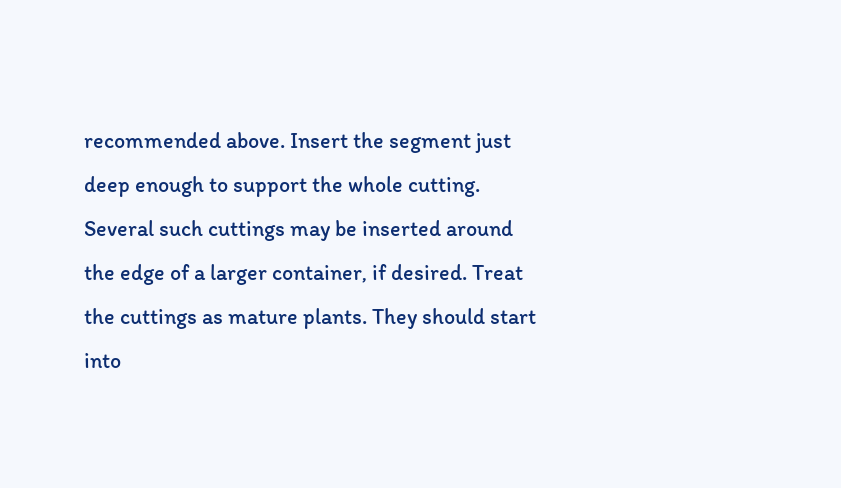recommended above. Insert the segment just deep enough to support the whole cutting. Several such cuttings may be inserted around the edge of a larger container, if desired. Treat the cuttings as mature plants. They should start into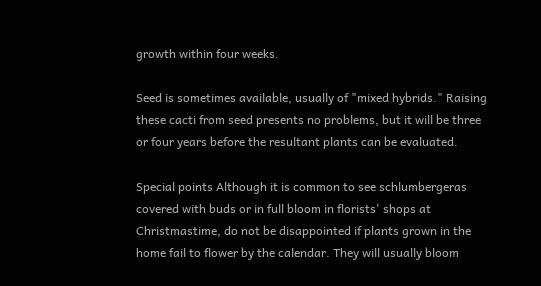growth within four weeks.

Seed is sometimes available, usually of "mixed hybrids." Raising these cacti from seed presents no problems, but it will be three or four years before the resultant plants can be evaluated.

Special points Although it is common to see schlumbergeras covered with buds or in full bloom in florists' shops at Christmastime, do not be disappointed if plants grown in the home fail to flower by the calendar. They will usually bloom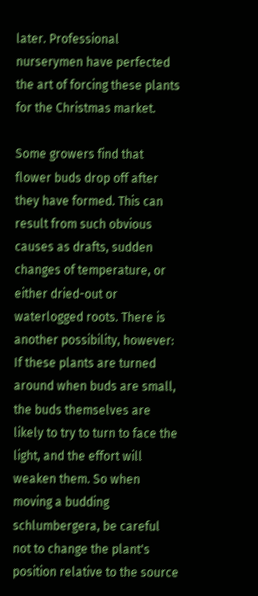later. Professional nurserymen have perfected the art of forcing these plants for the Christmas market.

Some growers find that flower buds drop off after they have formed. This can result from such obvious causes as drafts, sudden changes of temperature, or either dried-out or waterlogged roots. There is another possibility, however: If these plants are turned around when buds are small, the buds themselves are likely to try to turn to face the light, and the effort will weaken them. So when moving a budding schlumbergera, be careful not to change the plant's position relative to the source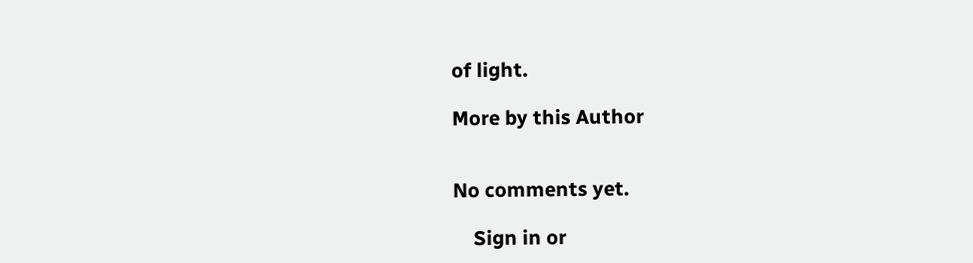of light.

More by this Author


No comments yet.

    Sign in or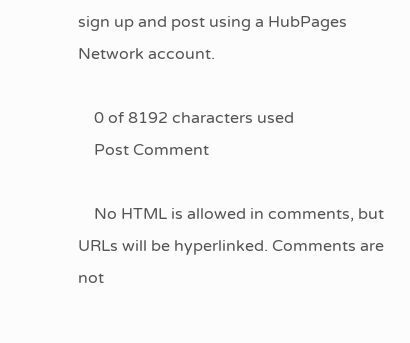sign up and post using a HubPages Network account.

    0 of 8192 characters used
    Post Comment

    No HTML is allowed in comments, but URLs will be hyperlinked. Comments are not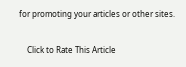for promoting your articles or other sites.

    Click to Rate This Article